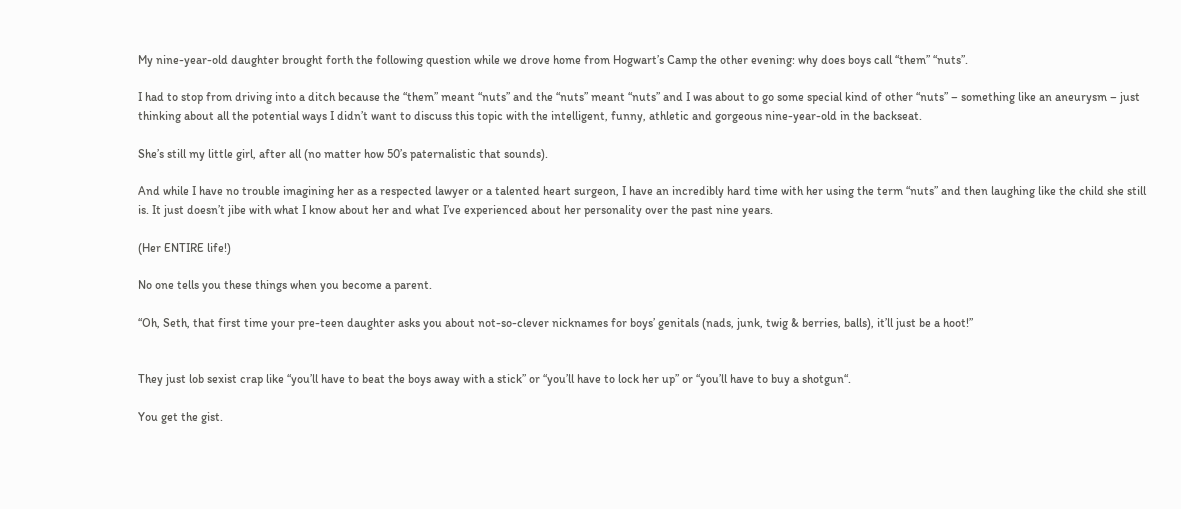My nine-year-old daughter brought forth the following question while we drove home from Hogwart’s Camp the other evening: why does boys call “them” “nuts”.

I had to stop from driving into a ditch because the “them” meant “nuts” and the “nuts” meant “nuts” and I was about to go some special kind of other “nuts” – something like an aneurysm – just thinking about all the potential ways I didn’t want to discuss this topic with the intelligent, funny, athletic and gorgeous nine-year-old in the backseat.

She’s still my little girl, after all (no matter how 50’s paternalistic that sounds).

And while I have no trouble imagining her as a respected lawyer or a talented heart surgeon, I have an incredibly hard time with her using the term “nuts” and then laughing like the child she still is. It just doesn’t jibe with what I know about her and what I’ve experienced about her personality over the past nine years.

(Her ENTIRE life!)

No one tells you these things when you become a parent.

“Oh, Seth, that first time your pre-teen daughter asks you about not-so-clever nicknames for boys’ genitals (nads, junk, twig & berries, balls), it’ll just be a hoot!”


They just lob sexist crap like “you’ll have to beat the boys away with a stick” or “you’ll have to lock her up” or “you’ll have to buy a shotgun“.

You get the gist.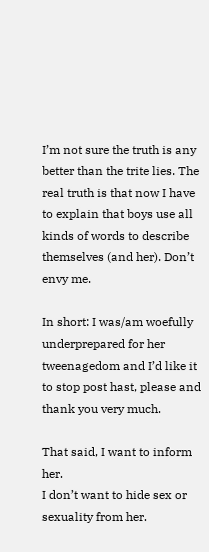I’m not sure the truth is any better than the trite lies. The real truth is that now I have to explain that boys use all kinds of words to describe themselves (and her). Don’t envy me.

In short: I was/am woefully underprepared for her tweenagedom and I’d like it to stop post hast, please and thank you very much.

That said, I want to inform her.
I don’t want to hide sex or sexuality from her.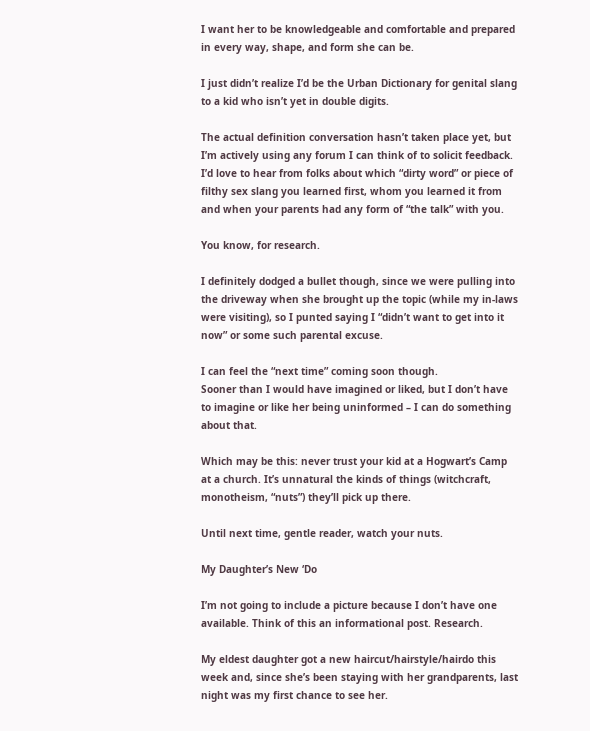I want her to be knowledgeable and comfortable and prepared in every way, shape, and form she can be.

I just didn’t realize I’d be the Urban Dictionary for genital slang to a kid who isn’t yet in double digits.

The actual definition conversation hasn’t taken place yet, but I’m actively using any forum I can think of to solicit feedback. I’d love to hear from folks about which “dirty word” or piece of filthy sex slang you learned first, whom you learned it from and when your parents had any form of “the talk” with you.

You know, for research.

I definitely dodged a bullet though, since we were pulling into the driveway when she brought up the topic (while my in-laws were visiting), so I punted saying I “didn’t want to get into it now” or some such parental excuse.

I can feel the “next time” coming soon though.
Sooner than I would have imagined or liked, but I don’t have to imagine or like her being uninformed – I can do something about that.

Which may be this: never trust your kid at a Hogwart’s Camp at a church. It’s unnatural the kinds of things (witchcraft, monotheism, “nuts”) they’ll pick up there.

Until next time, gentle reader, watch your nuts.

My Daughter’s New ‘Do

I’m not going to include a picture because I don’t have one available. Think of this an informational post. Research.

My eldest daughter got a new haircut/hairstyle/hairdo this week and, since she’s been staying with her grandparents, last night was my first chance to see her.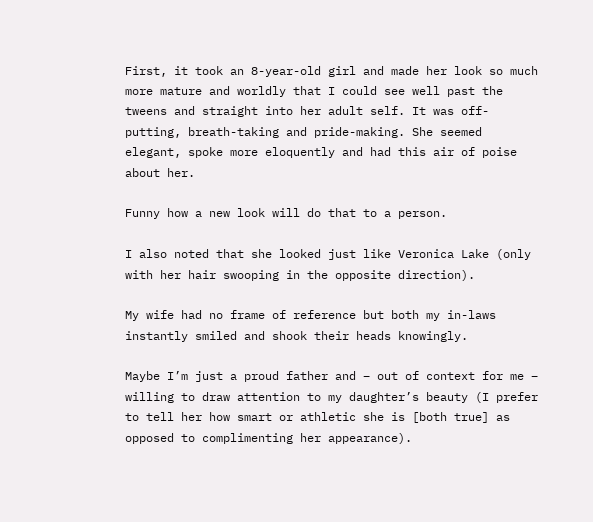First, it took an 8-year-old girl and made her look so much more mature and worldly that I could see well past the tweens and straight into her adult self. It was off-putting, breath-taking and pride-making. She seemed elegant, spoke more eloquently and had this air of poise about her.

Funny how a new look will do that to a person.

I also noted that she looked just like Veronica Lake (only with her hair swooping in the opposite direction).

My wife had no frame of reference but both my in-laws instantly smiled and shook their heads knowingly.

Maybe I’m just a proud father and – out of context for me – willing to draw attention to my daughter’s beauty (I prefer to tell her how smart or athletic she is [both true] as opposed to complimenting her appearance).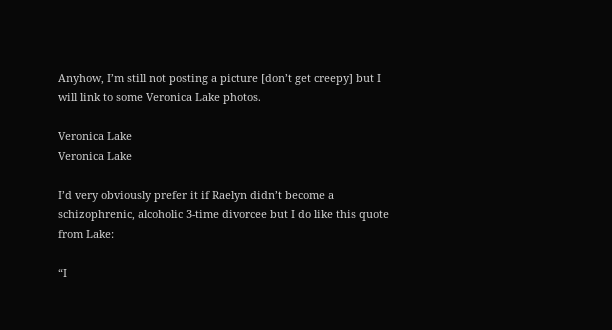Anyhow, I’m still not posting a picture [don’t get creepy] but I will link to some Veronica Lake photos.

Veronica Lake
Veronica Lake

I’d very obviously prefer it if Raelyn didn’t become a schizophrenic, alcoholic 3-time divorcee but I do like this quote from Lake:

“I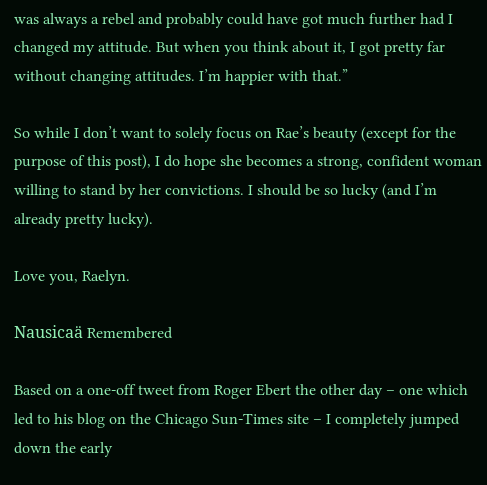was always a rebel and probably could have got much further had I changed my attitude. But when you think about it, I got pretty far without changing attitudes. I’m happier with that.”

So while I don’t want to solely focus on Rae’s beauty (except for the purpose of this post), I do hope she becomes a strong, confident woman willing to stand by her convictions. I should be so lucky (and I’m already pretty lucky).

Love you, Raelyn.

Nausicaä Remembered

Based on a one-off tweet from Roger Ebert the other day – one which led to his blog on the Chicago Sun-Times site – I completely jumped down the early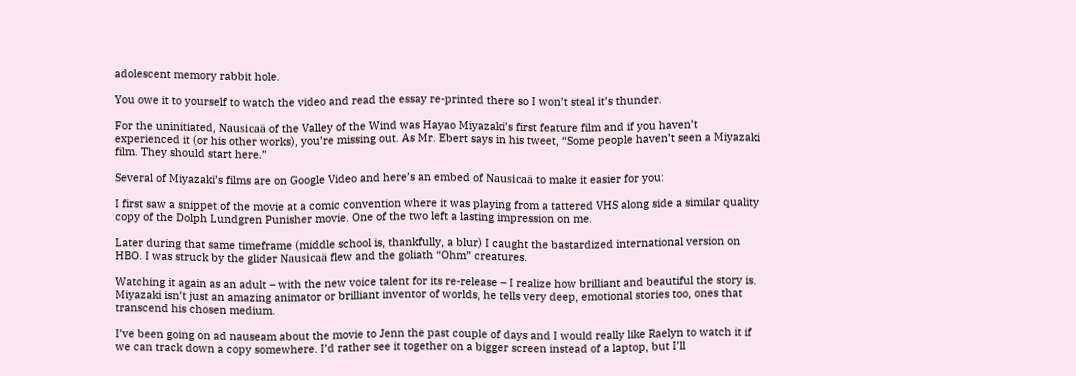adolescent memory rabbit hole.

You owe it to yourself to watch the video and read the essay re-printed there so I won’t steal it’s thunder.

For the uninitiated, Nausicaä of the Valley of the Wind was Hayao Miyazaki’s first feature film and if you haven’t experienced it (or his other works), you’re missing out. As Mr. Ebert says in his tweet, “Some people haven’t seen a Miyazaki film. They should start here.”

Several of Miyazaki’s films are on Google Video and here’s an embed of Nausicaä to make it easier for you:

I first saw a snippet of the movie at a comic convention where it was playing from a tattered VHS along side a similar quality copy of the Dolph Lundgren Punisher movie. One of the two left a lasting impression on me.

Later during that same timeframe (middle school is, thankfully, a blur) I caught the bastardized international version on HBO. I was struck by the glider Nausicaä flew and the goliath “Ohm” creatures.

Watching it again as an adult – with the new voice talent for its re-release – I realize how brilliant and beautiful the story is. Miyazaki isn’t just an amazing animator or brilliant inventor of worlds, he tells very deep, emotional stories too, ones that transcend his chosen medium.

I’ve been going on ad nauseam about the movie to Jenn the past couple of days and I would really like Raelyn to watch it if we can track down a copy somewhere. I’d rather see it together on a bigger screen instead of a laptop, but I’ll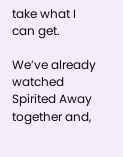take what I can get.

We’ve already watched Spirited Away together and,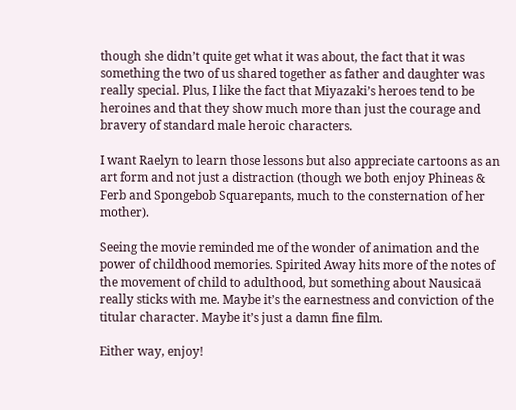though she didn’t quite get what it was about, the fact that it was something the two of us shared together as father and daughter was really special. Plus, I like the fact that Miyazaki’s heroes tend to be heroines and that they show much more than just the courage and bravery of standard male heroic characters.

I want Raelyn to learn those lessons but also appreciate cartoons as an art form and not just a distraction (though we both enjoy Phineas & Ferb and Spongebob Squarepants, much to the consternation of her mother).

Seeing the movie reminded me of the wonder of animation and the power of childhood memories. Spirited Away hits more of the notes of the movement of child to adulthood, but something about Nausicaä really sticks with me. Maybe it’s the earnestness and conviction of the titular character. Maybe it’s just a damn fine film.

Either way, enjoy!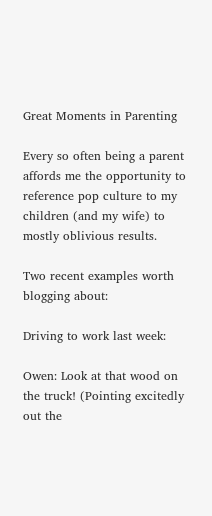Great Moments in Parenting

Every so often being a parent affords me the opportunity to reference pop culture to my children (and my wife) to mostly oblivious results.

Two recent examples worth blogging about:

Driving to work last week:

Owen: Look at that wood on the truck! (Pointing excitedly out the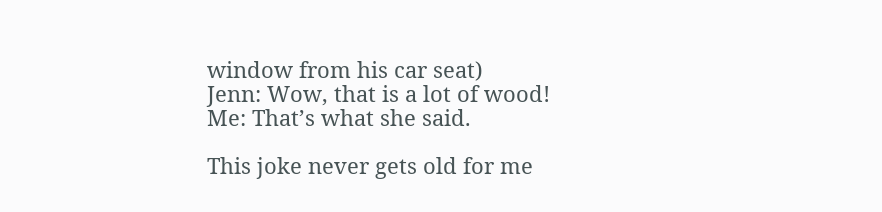window from his car seat)
Jenn: Wow, that is a lot of wood!
Me: That’s what she said.

This joke never gets old for me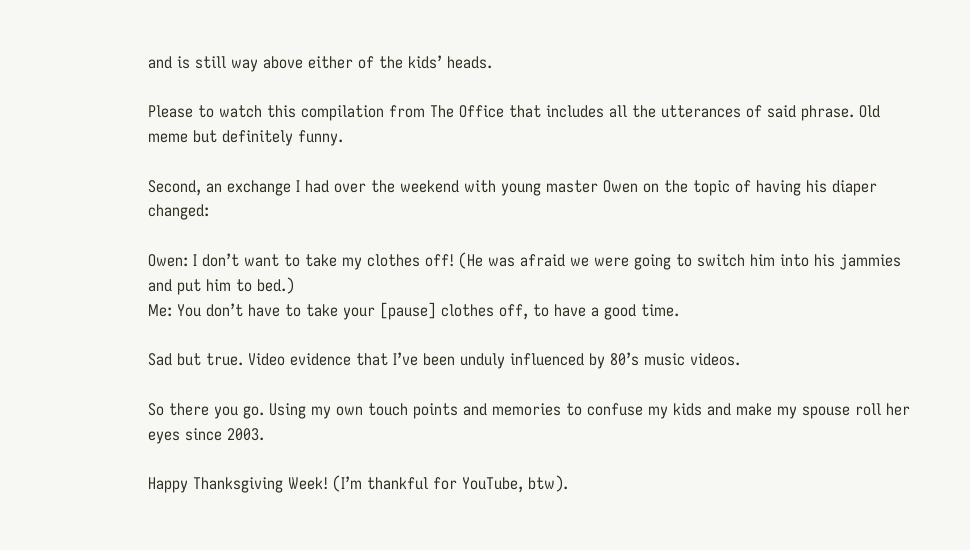and is still way above either of the kids’ heads.

Please to watch this compilation from The Office that includes all the utterances of said phrase. Old meme but definitely funny.

Second, an exchange I had over the weekend with young master Owen on the topic of having his diaper changed:

Owen: I don’t want to take my clothes off! (He was afraid we were going to switch him into his jammies and put him to bed.)
Me: You don’t have to take your [pause] clothes off, to have a good time.

Sad but true. Video evidence that I’ve been unduly influenced by 80’s music videos.

So there you go. Using my own touch points and memories to confuse my kids and make my spouse roll her eyes since 2003.

Happy Thanksgiving Week! (I’m thankful for YouTube, btw).